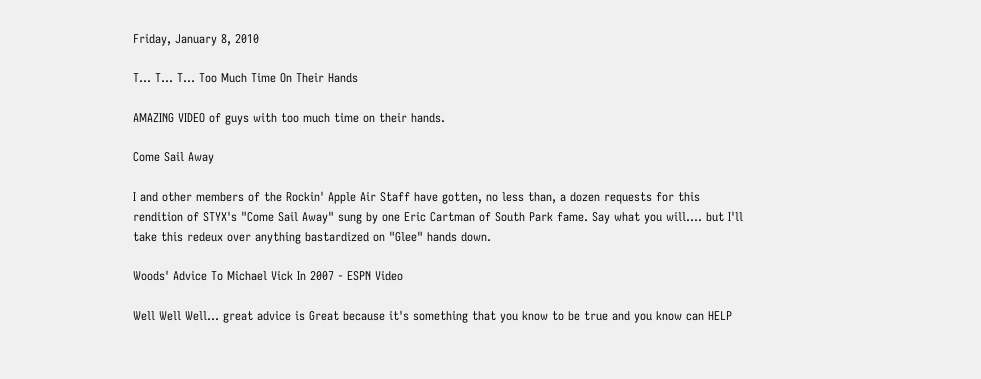Friday, January 8, 2010

T... T... T... Too Much Time On Their Hands

AMAZING VIDEO of guys with too much time on their hands.

Come Sail Away

I and other members of the Rockin' Apple Air Staff have gotten, no less than, a dozen requests for this rendition of STYX's "Come Sail Away" sung by one Eric Cartman of South Park fame. Say what you will.... but I'll take this redeux over anything bastardized on "Glee" hands down.

Woods' Advice To Michael Vick In 2007 - ESPN Video

Well Well Well... great advice is Great because it's something that you know to be true and you know can HELP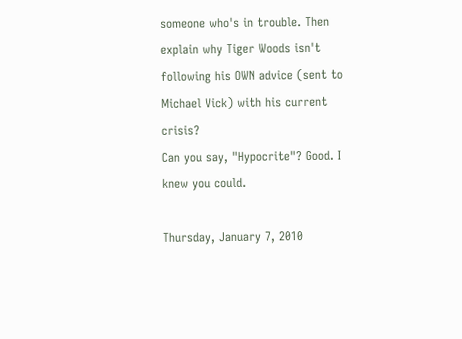someone who's in trouble. Then explain why Tiger Woods isn't following his OWN advice (sent to Michael Vick) with his current crisis?
Can you say, "Hypocrite"? Good. I knew you could.

Thursday, January 7, 2010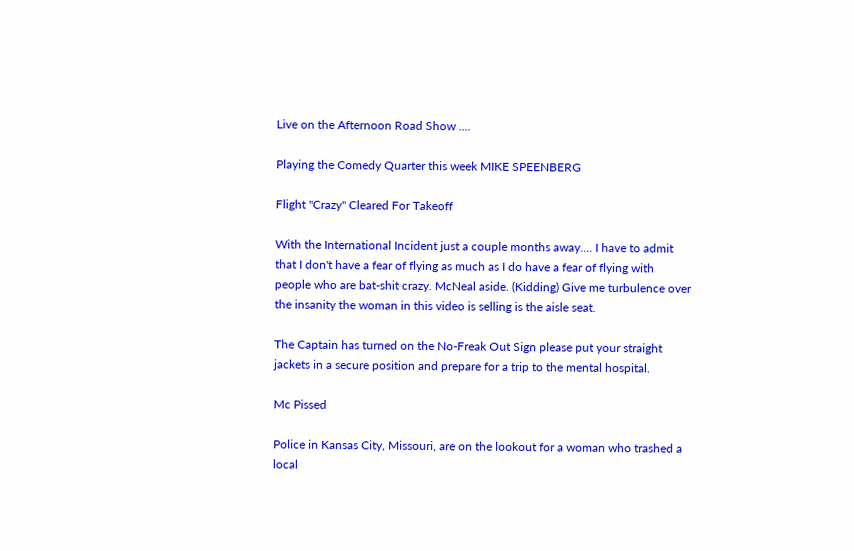Live on the Afternoon Road Show ....

Playing the Comedy Quarter this week MIKE SPEENBERG

Flight "Crazy" Cleared For Takeoff

With the International Incident just a couple months away.... I have to admit that I don't have a fear of flying as much as I do have a fear of flying with people who are bat-shit crazy. McNeal aside. (Kidding) Give me turbulence over the insanity the woman in this video is selling is the aisle seat.

The Captain has turned on the No-Freak Out Sign please put your straight jackets in a secure position and prepare for a trip to the mental hospital.

Mc Pissed

Police in Kansas City, Missouri, are on the lookout for a woman who trashed a local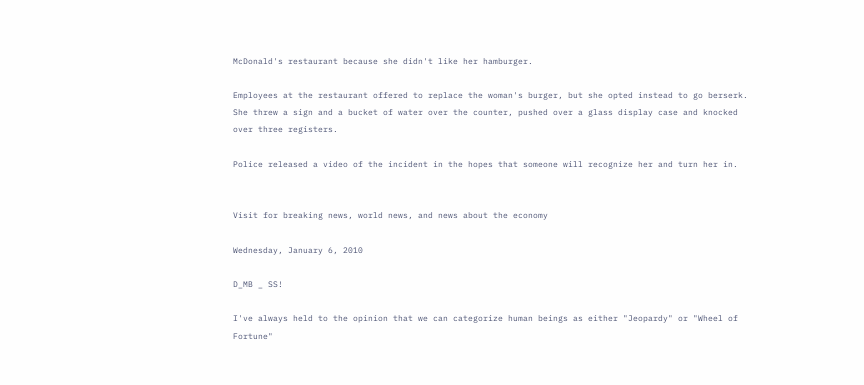McDonald's restaurant because she didn't like her hamburger.

Employees at the restaurant offered to replace the woman's burger, but she opted instead to go berserk. She threw a sign and a bucket of water over the counter, pushed over a glass display case and knocked over three registers.

Police released a video of the incident in the hopes that someone will recognize her and turn her in.


Visit for breaking news, world news, and news about the economy

Wednesday, January 6, 2010

D_MB _ SS!

I've always held to the opinion that we can categorize human beings as either "Jeopardy" or "Wheel of Fortune"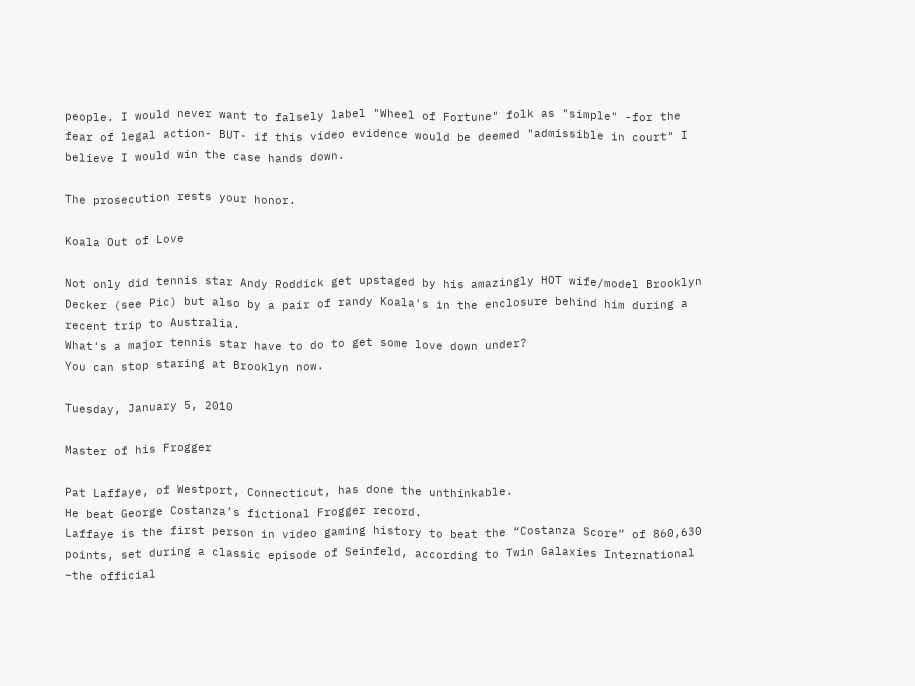people. I would never want to falsely label "Wheel of Fortune" folk as "simple" -for the fear of legal action- BUT- if this video evidence would be deemed "admissible in court" I believe I would win the case hands down.

The prosecution rests your honor.

Koala Out of Love

Not only did tennis star Andy Roddick get upstaged by his amazingly HOT wife/model Brooklyn Decker (see Pic) but also by a pair of randy Koala's in the enclosure behind him during a recent trip to Australia.
What's a major tennis star have to do to get some love down under?
You can stop staring at Brooklyn now.

Tuesday, January 5, 2010

Master of his Frogger

Pat Laffaye, of Westport, Connecticut, has done the unthinkable.
He beat George Costanza’s fictional Frogger record.
Laffaye is the first person in video gaming history to beat the “Costanza Score” of 860,630 points, set during a classic episode of Seinfeld, according to Twin Galaxies International –the official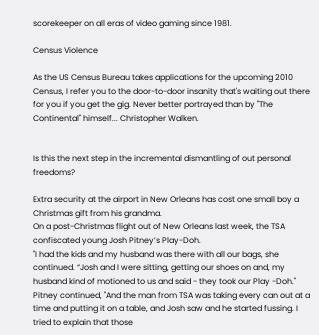scorekeeper on all eras of video gaming since 1981.

Census Violence

As the US Census Bureau takes applications for the upcoming 2010 Census, I refer you to the door-to-door insanity that's waiting out there for you if you get the gig. Never better portrayed than by "The Continental" himself... Christopher Walken.


Is this the next step in the incremental dismantling of out personal freedoms?

Extra security at the airport in New Orleans has cost one small boy a Christmas gift from his grandma.
On a post-Christmas flight out of New Orleans last week, the TSA confiscated young Josh Pitney’s Play-Doh.
"I had the kids and my husband was there with all our bags, she continued. “Josh and I were sitting, getting our shoes on and, my husband kind of motioned to us and said - they took our Play -Doh."
Pitney continued, "And the man from TSA was taking every can out at a time and putting it on a table, and Josh saw and he started fussing. I tried to explain that those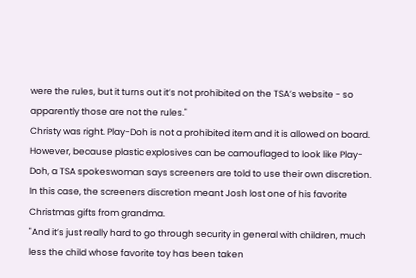were the rules, but it turns out it’s not prohibited on the TSA’s website - so apparently those are not the rules."
Christy was right. Play-Doh is not a prohibited item and it is allowed on board.
However, because plastic explosives can be camouflaged to look like Play-Doh, a TSA spokeswoman says screeners are told to use their own discretion.
In this case, the screeners discretion meant Josh lost one of his favorite Christmas gifts from grandma.
"And it’s just really hard to go through security in general with children, much less the child whose favorite toy has been taken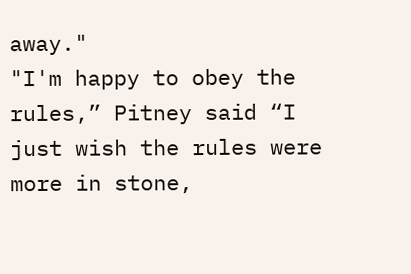away."
"I'm happy to obey the rules,” Pitney said “I just wish the rules were more in stone,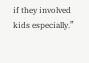if they involved kids especially.”